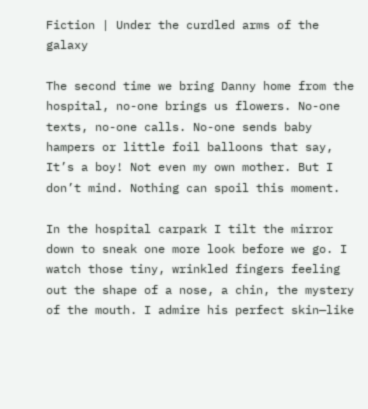Fiction | Under the curdled arms of the galaxy

The second time we bring Danny home from the hospital, no-one brings us flowers. No-one texts, no-one calls. No-one sends baby hampers or little foil balloons that say, It’s a boy! Not even my own mother. But I don’t mind. Nothing can spoil this moment.

In the hospital carpark I tilt the mirror down to sneak one more look before we go. I watch those tiny, wrinkled fingers feeling out the shape of a nose, a chin, the mystery of the mouth. I admire his perfect skin—like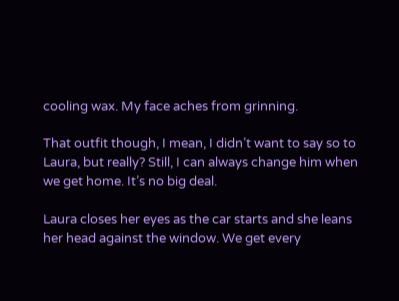cooling wax. My face aches from grinning.

That outfit though, I mean, I didn’t want to say so to Laura, but really? Still, I can always change him when we get home. It’s no big deal.

Laura closes her eyes as the car starts and she leans her head against the window. We get every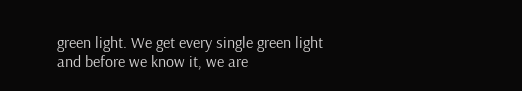green light. We get every single green light and before we know it, we are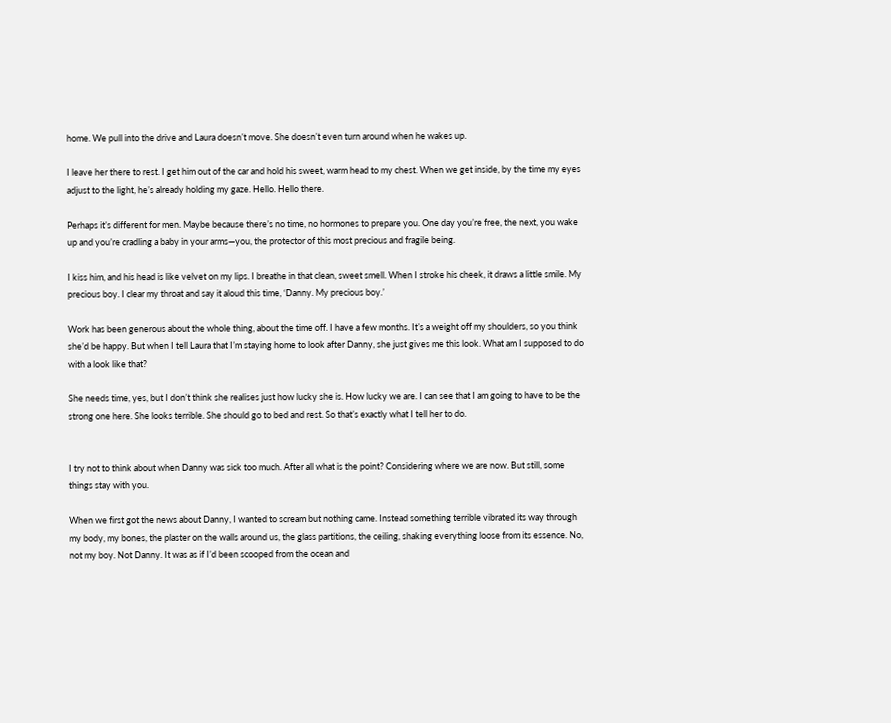home. We pull into the drive and Laura doesn’t move. She doesn’t even turn around when he wakes up.

I leave her there to rest. I get him out of the car and hold his sweet, warm head to my chest. When we get inside, by the time my eyes adjust to the light, he’s already holding my gaze. Hello. Hello there.

Perhaps it’s different for men. Maybe because there’s no time, no hormones to prepare you. One day you’re free, the next, you wake up and you’re cradling a baby in your arms—you, the protector of this most precious and fragile being.

I kiss him, and his head is like velvet on my lips. I breathe in that clean, sweet smell. When I stroke his cheek, it draws a little smile. My precious boy. I clear my throat and say it aloud this time, ‘Danny. My precious boy.’

Work has been generous about the whole thing, about the time off. I have a few months. It’s a weight off my shoulders, so you think she’d be happy. But when I tell Laura that I’m staying home to look after Danny, she just gives me this look. What am I supposed to do with a look like that?

She needs time, yes, but I don’t think she realises just how lucky she is. How lucky we are. I can see that I am going to have to be the strong one here. She looks terrible. She should go to bed and rest. So that’s exactly what I tell her to do.


I try not to think about when Danny was sick too much. After all what is the point? Considering where we are now. But still, some things stay with you.

When we first got the news about Danny, I wanted to scream but nothing came. Instead something terrible vibrated its way through my body, my bones, the plaster on the walls around us, the glass partitions, the ceiling, shaking everything loose from its essence. No, not my boy. Not Danny. It was as if I’d been scooped from the ocean and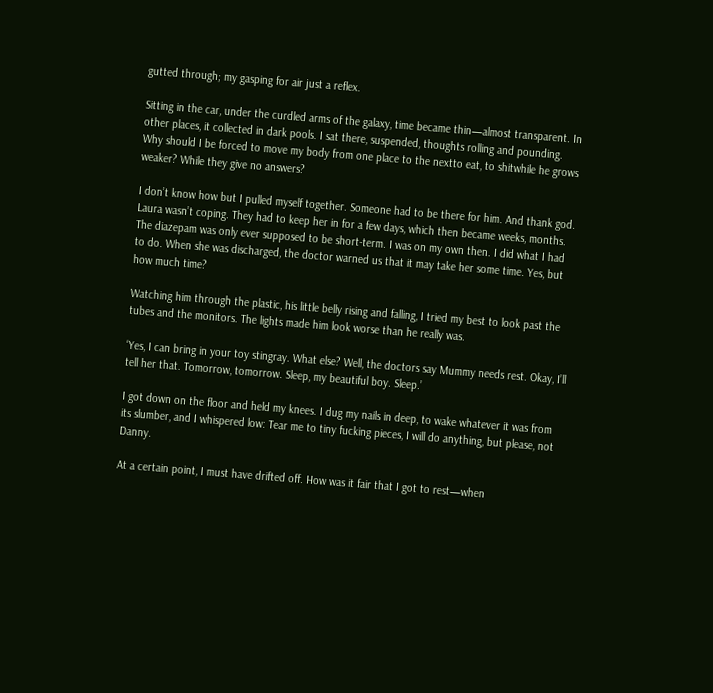gutted through; my gasping for air just a reflex.

Sitting in the car, under the curdled arms of the galaxy, time became thin—almost transparent. In other places, it collected in dark pools. I sat there, suspended, thoughts rolling and pounding. Why should I be forced to move my body from one place to the nextto eat, to shitwhile he grows weaker? While they give no answers?

I don’t know how but I pulled myself together. Someone had to be there for him. And thank god. Laura wasn’t coping. They had to keep her in for a few days, which then became weeks, months. The diazepam was only ever supposed to be short-term. I was on my own then. I did what I had to do. When she was discharged, the doctor warned us that it may take her some time. Yes, but how much time?

Watching him through the plastic, his little belly rising and falling, I tried my best to look past the tubes and the monitors. The lights made him look worse than he really was.

‘Yes, I can bring in your toy stingray. What else? Well, the doctors say Mummy needs rest. Okay, I’ll tell her that. Tomorrow, tomorrow. Sleep, my beautiful boy. Sleep.’

I got down on the floor and held my knees. I dug my nails in deep, to wake whatever it was from its slumber, and I whispered low: Tear me to tiny fucking pieces, I will do anything, but please, not Danny.

At a certain point, I must have drifted off. How was it fair that I got to rest—when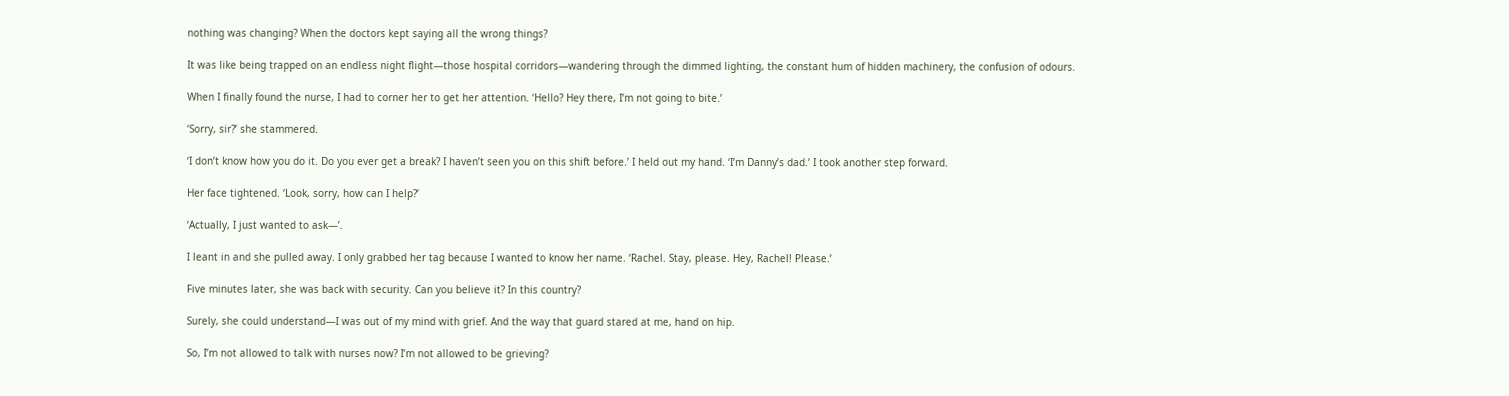nothing was changing? When the doctors kept saying all the wrong things?

It was like being trapped on an endless night flight—those hospital corridors—wandering through the dimmed lighting, the constant hum of hidden machinery, the confusion of odours.

When I finally found the nurse, I had to corner her to get her attention. ‘Hello? Hey there, I’m not going to bite.’

‘Sorry, sir?’ she stammered.

‘I don’t know how you do it. Do you ever get a break? I haven’t seen you on this shift before.’ I held out my hand. ‘I’m Danny’s dad.’ I took another step forward.

Her face tightened. ‘Look, sorry, how can I help?’

‘Actually, I just wanted to ask—’.

I leant in and she pulled away. I only grabbed her tag because I wanted to know her name. ‘Rachel. Stay, please. Hey, Rachel! Please.’

Five minutes later, she was back with security. Can you believe it? In this country?

Surely, she could understand—I was out of my mind with grief. And the way that guard stared at me, hand on hip.

So, I’m not allowed to talk with nurses now? I’m not allowed to be grieving?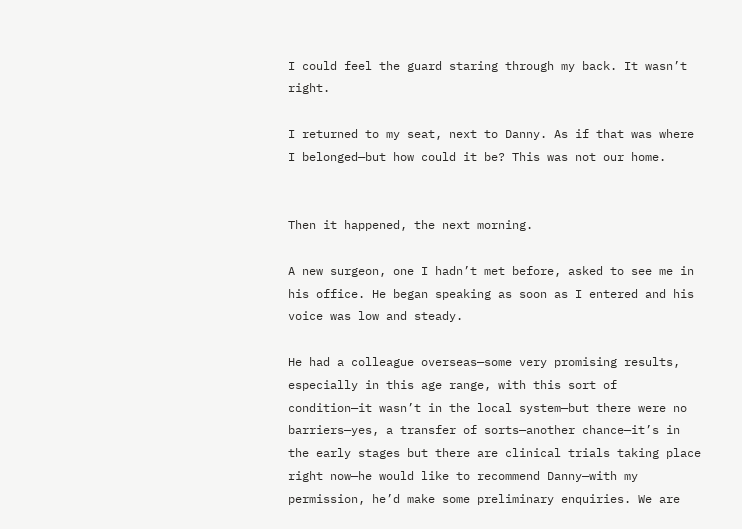I could feel the guard staring through my back. It wasn’t right.

I returned to my seat, next to Danny. As if that was where I belonged—but how could it be? This was not our home.


Then it happened, the next morning.

A new surgeon, one I hadn’t met before, asked to see me in his office. He began speaking as soon as I entered and his voice was low and steady.

He had a colleague overseas—some very promising results, especially in this age range, with this sort of condition—it wasn’t in the local system—but there were no barriers—yes, a transfer of sorts—another chance—it’s in the early stages but there are clinical trials taking place right now—he would like to recommend Danny—with my permission, he’d make some preliminary enquiries. We are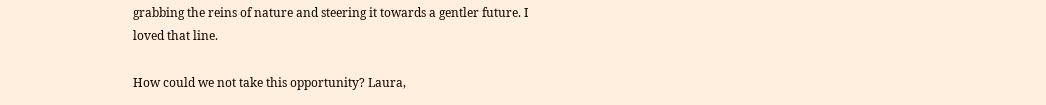grabbing the reins of nature and steering it towards a gentler future. I loved that line.

How could we not take this opportunity? Laura,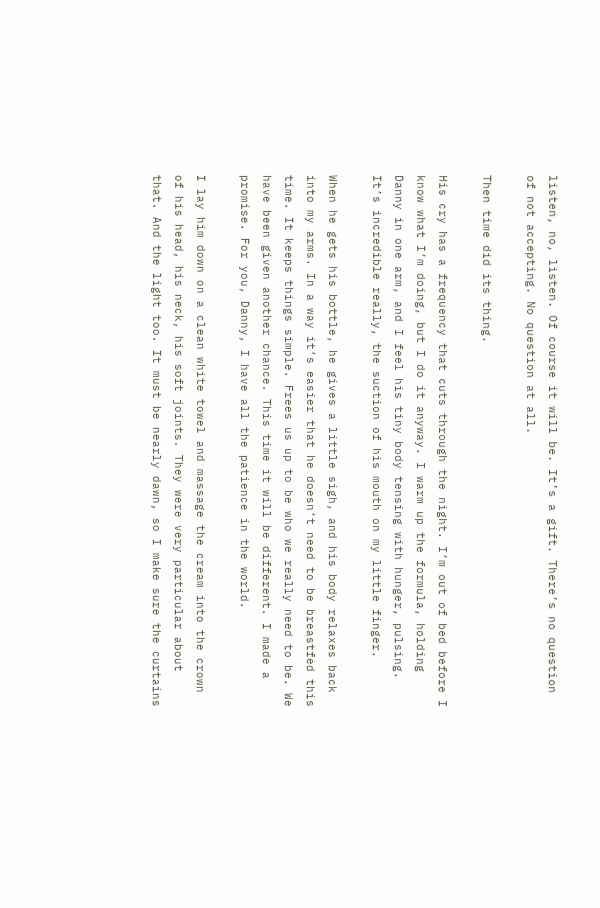listen, no, listen. Of course it will be. It’s a gift. There’s no question of not accepting. No question at all.

Then time did its thing.

His cry has a frequency that cuts through the night. I’m out of bed before I know what I’m doing, but I do it anyway. I warm up the formula, holding Danny in one arm, and I feel his tiny body tensing with hunger, pulsing. It’s incredible really, the suction of his mouth on my little finger.

When he gets his bottle, he gives a little sigh, and his body relaxes back into my arms. In a way it’s easier that he doesn’t need to be breastfed this time. It keeps things simple. Frees us up to be who we really need to be. We have been given another chance. This time it will be different. I made a promise. For you, Danny, I have all the patience in the world.

I lay him down on a clean white towel and massage the cream into the crown of his head, his neck, his soft joints. They were very particular about that. And the light too. It must be nearly dawn, so I make sure the curtains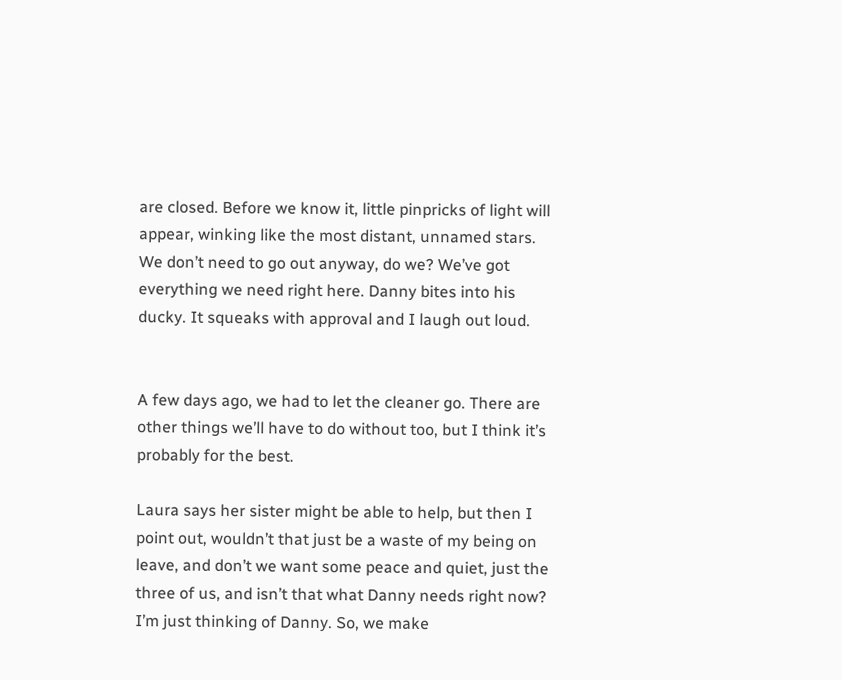are closed. Before we know it, little pinpricks of light will appear, winking like the most distant, unnamed stars. We don’t need to go out anyway, do we? We’ve got everything we need right here. Danny bites into his ducky. It squeaks with approval and I laugh out loud.


A few days ago, we had to let the cleaner go. There are other things we’ll have to do without too, but I think it’s probably for the best.

Laura says her sister might be able to help, but then I point out, wouldn’t that just be a waste of my being on leave, and don’t we want some peace and quiet, just the three of us, and isn’t that what Danny needs right now? I’m just thinking of Danny. So, we make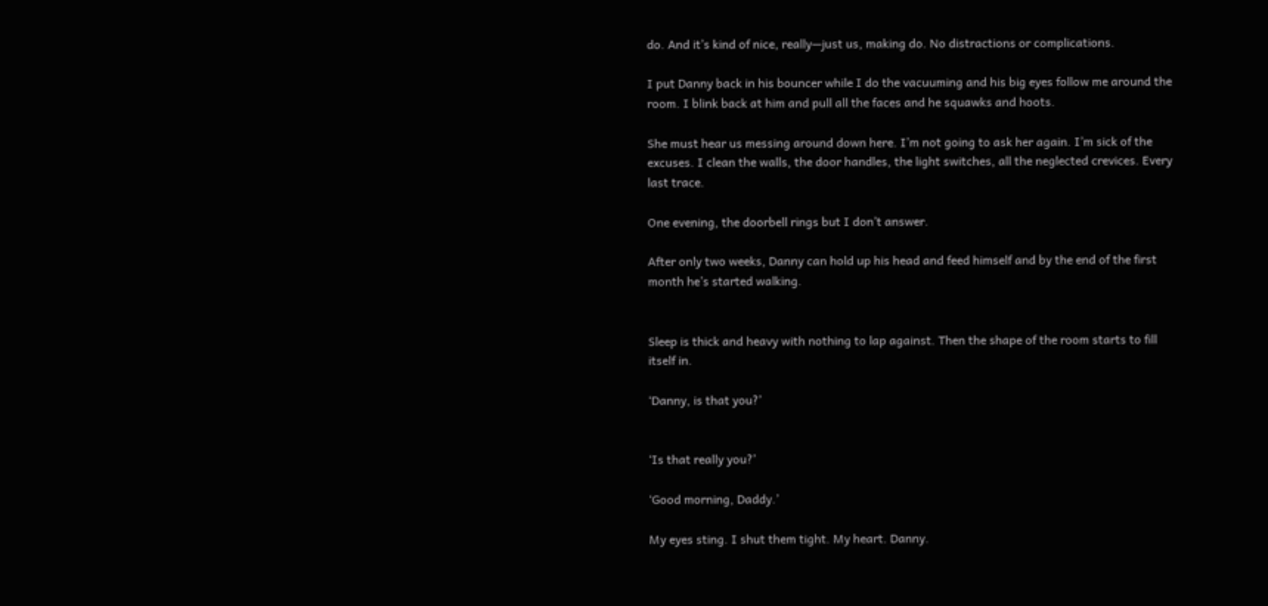do. And it’s kind of nice, really—just us, making do. No distractions or complications.

I put Danny back in his bouncer while I do the vacuuming and his big eyes follow me around the room. I blink back at him and pull all the faces and he squawks and hoots.

She must hear us messing around down here. I’m not going to ask her again. I’m sick of the excuses. I clean the walls, the door handles, the light switches, all the neglected crevices. Every last trace.

One evening, the doorbell rings but I don’t answer.

After only two weeks, Danny can hold up his head and feed himself and by the end of the first month he’s started walking.


Sleep is thick and heavy with nothing to lap against. Then the shape of the room starts to fill itself in.

‘Danny, is that you?’


‘Is that really you?’

‘Good morning, Daddy.’

My eyes sting. I shut them tight. My heart. Danny.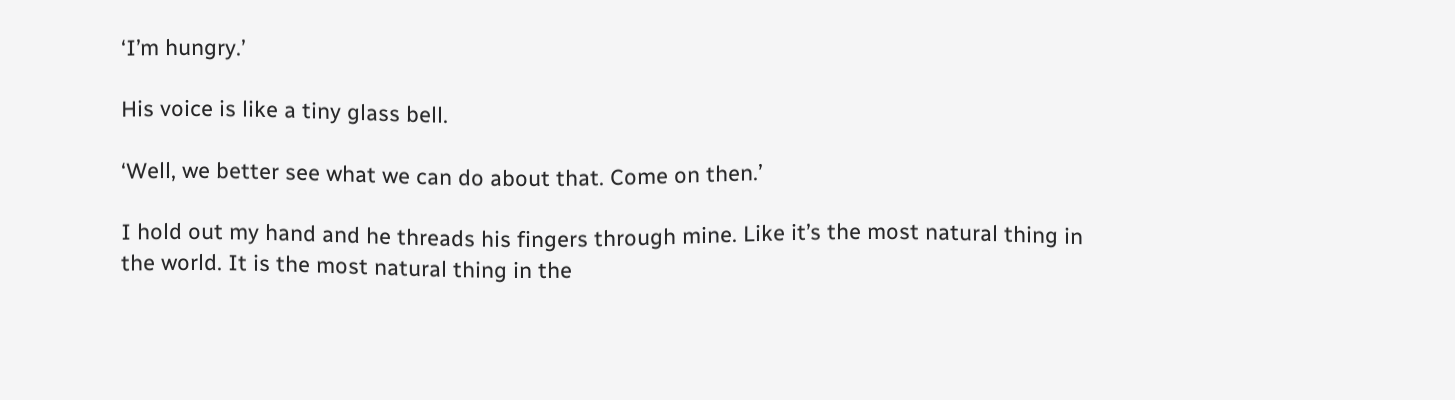‘I’m hungry.’

His voice is like a tiny glass bell.

‘Well, we better see what we can do about that. Come on then.’

I hold out my hand and he threads his fingers through mine. Like it’s the most natural thing in the world. It is the most natural thing in the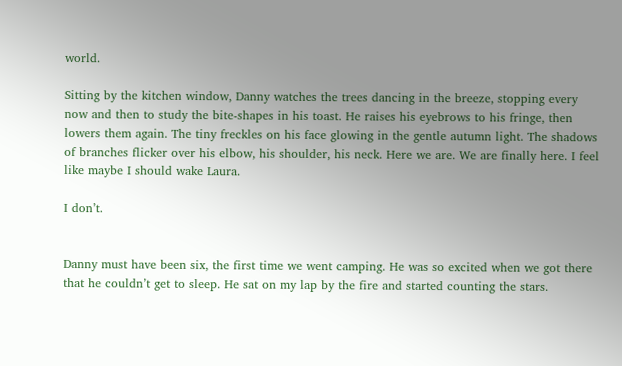world.

Sitting by the kitchen window, Danny watches the trees dancing in the breeze, stopping every now and then to study the bite-shapes in his toast. He raises his eyebrows to his fringe, then lowers them again. The tiny freckles on his face glowing in the gentle autumn light. The shadows of branches flicker over his elbow, his shoulder, his neck. Here we are. We are finally here. I feel like maybe I should wake Laura.

I don’t.


Danny must have been six, the first time we went camping. He was so excited when we got there that he couldn’t get to sleep. He sat on my lap by the fire and started counting the stars.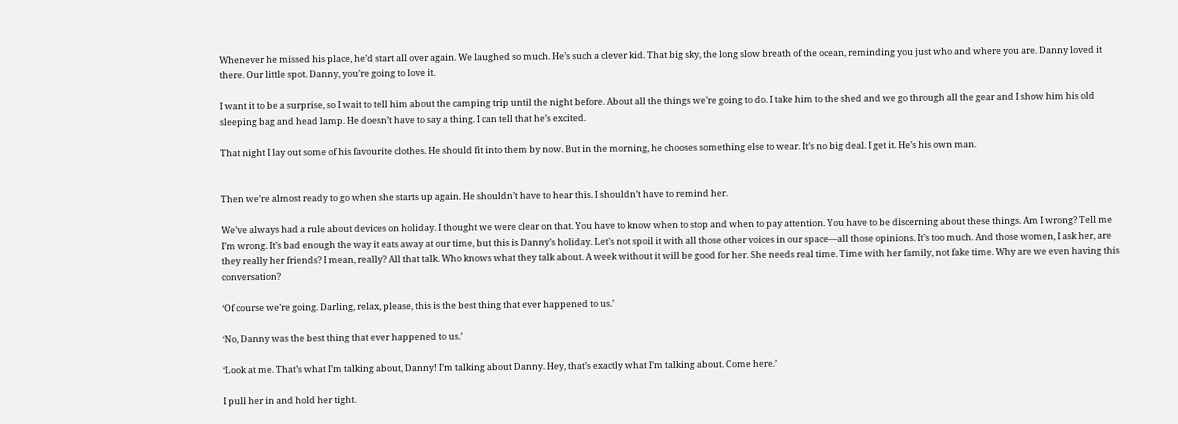Whenever he missed his place, he’d start all over again. We laughed so much. He’s such a clever kid. That big sky, the long slow breath of the ocean, reminding you just who and where you are. Danny loved it there. Our little spot. Danny, you’re going to love it.

I want it to be a surprise, so I wait to tell him about the camping trip until the night before. About all the things we’re going to do. I take him to the shed and we go through all the gear and I show him his old sleeping bag and head lamp. He doesn’t have to say a thing. I can tell that he’s excited.

That night I lay out some of his favourite clothes. He should fit into them by now. But in the morning, he chooses something else to wear. It’s no big deal. I get it. He’s his own man.


Then we’re almost ready to go when she starts up again. He shouldn’t have to hear this. I shouldn’t have to remind her.

We’ve always had a rule about devices on holiday. I thought we were clear on that. You have to know when to stop and when to pay attention. You have to be discerning about these things. Am I wrong? Tell me I’m wrong. It’s bad enough the way it eats away at our time, but this is Danny’s holiday. Let’s not spoil it with all those other voices in our space—all those opinions. It’s too much. And those women, I ask her, are they really her friends? I mean, really? All that talk. Who knows what they talk about. A week without it will be good for her. She needs real time. Time with her family, not fake time. Why are we even having this conversation?

‘Of course we’re going. Darling, relax, please, this is the best thing that ever happened to us.’

‘No, Danny was the best thing that ever happened to us.’

‘Look at me. That’s what I’m talking about, Danny! I’m talking about Danny. Hey, that’s exactly what I’m talking about. Come here.’

I pull her in and hold her tight.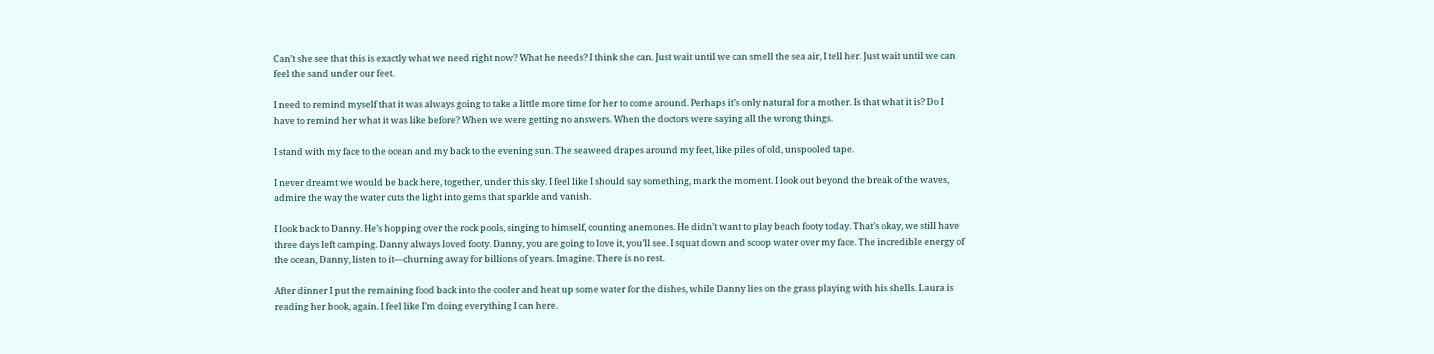Can’t she see that this is exactly what we need right now? What he needs? I think she can. Just wait until we can smell the sea air, I tell her. Just wait until we can feel the sand under our feet.

I need to remind myself that it was always going to take a little more time for her to come around. Perhaps it’s only natural for a mother. Is that what it is? Do I have to remind her what it was like before? When we were getting no answers. When the doctors were saying all the wrong things.

I stand with my face to the ocean and my back to the evening sun. The seaweed drapes around my feet, like piles of old, unspooled tape.

I never dreamt we would be back here, together, under this sky. I feel like I should say something, mark the moment. I look out beyond the break of the waves, admire the way the water cuts the light into gems that sparkle and vanish.

I look back to Danny. He’s hopping over the rock pools, singing to himself, counting anemones. He didn’t want to play beach footy today. That’s okay, we still have three days left camping. Danny always loved footy. Danny, you are going to love it, you’ll see. I squat down and scoop water over my face. The incredible energy of the ocean, Danny, listen to it—churning away for billions of years. Imagine. There is no rest.

After dinner I put the remaining food back into the cooler and heat up some water for the dishes, while Danny lies on the grass playing with his shells. Laura is reading her book, again. I feel like I’m doing everything I can here.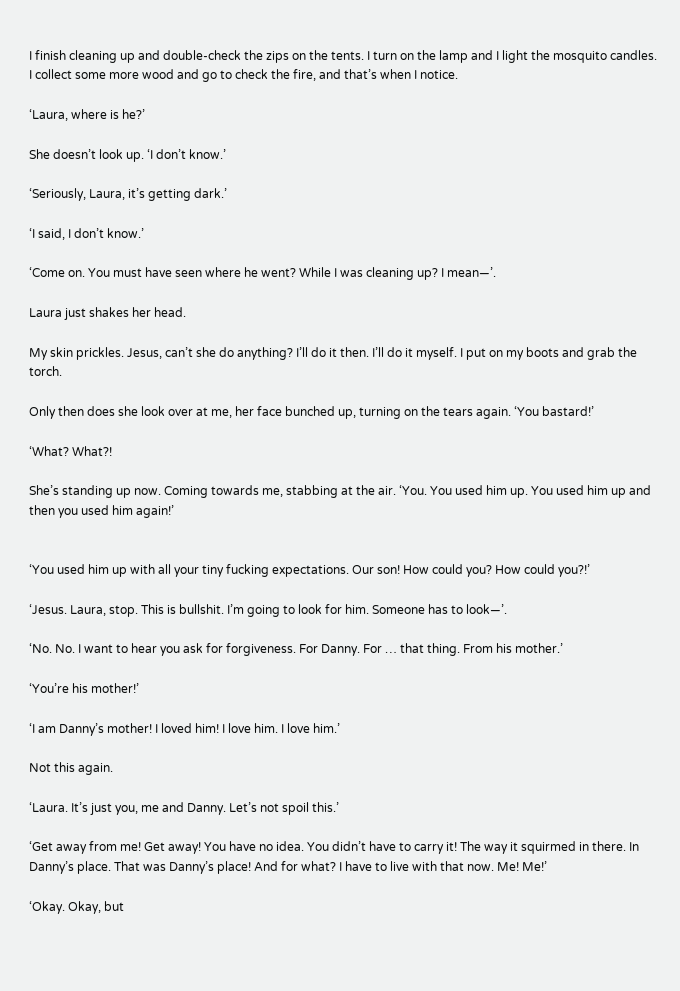I finish cleaning up and double-check the zips on the tents. I turn on the lamp and I light the mosquito candles. I collect some more wood and go to check the fire, and that’s when I notice.

‘Laura, where is he?’

She doesn’t look up. ‘I don’t know.’

‘Seriously, Laura, it’s getting dark.’

‘I said, I don’t know.’

‘Come on. You must have seen where he went? While I was cleaning up? I mean—’.

Laura just shakes her head.

My skin prickles. Jesus, can’t she do anything? I’ll do it then. I’ll do it myself. I put on my boots and grab the torch.

Only then does she look over at me, her face bunched up, turning on the tears again. ‘You bastard!’

‘What? What?!

She’s standing up now. Coming towards me, stabbing at the air. ‘You. You used him up. You used him up and then you used him again!’


‘You used him up with all your tiny fucking expectations. Our son! How could you? How could you?!’

‘Jesus. Laura, stop. This is bullshit. I’m going to look for him. Someone has to look—’.

‘No. No. I want to hear you ask for forgiveness. For Danny. For … that thing. From his mother.’

‘You’re his mother!’

‘I am Danny’s mother! I loved him! I love him. I love him.’

Not this again.

‘Laura. It’s just you, me and Danny. Let’s not spoil this.’

‘Get away from me! Get away! You have no idea. You didn’t have to carry it! The way it squirmed in there. In Danny’s place. That was Danny’s place! And for what? I have to live with that now. Me! Me!’

‘Okay. Okay, but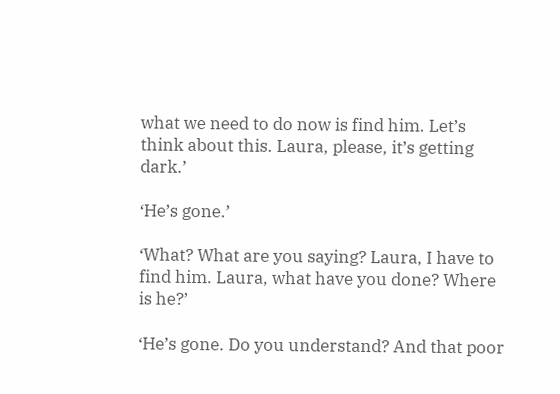what we need to do now is find him. Let’s think about this. Laura, please, it’s getting dark.’

‘He’s gone.’

‘What? What are you saying? Laura, I have to find him. Laura, what have you done? Where is he?’

‘He’s gone. Do you understand? And that poor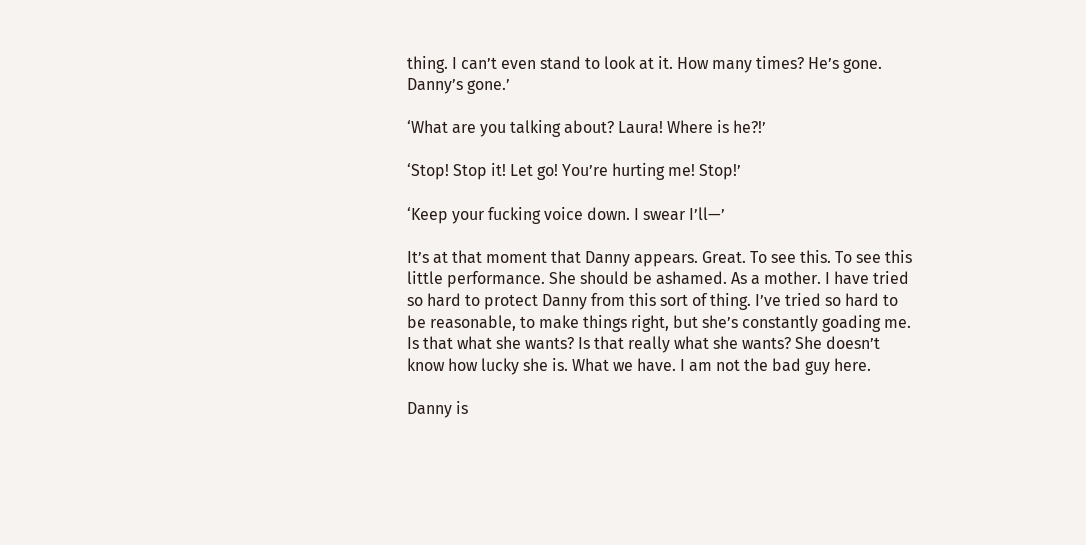thing. I can’t even stand to look at it. How many times? He’s gone. Danny’s gone.’

‘What are you talking about? Laura! Where is he?!’

‘Stop! Stop it! Let go! You’re hurting me! Stop!’

‘Keep your fucking voice down. I swear I’ll—’

It’s at that moment that Danny appears. Great. To see this. To see this little performance. She should be ashamed. As a mother. I have tried so hard to protect Danny from this sort of thing. I’ve tried so hard to be reasonable, to make things right, but she’s constantly goading me. Is that what she wants? Is that really what she wants? She doesn’t know how lucky she is. What we have. I am not the bad guy here.

Danny is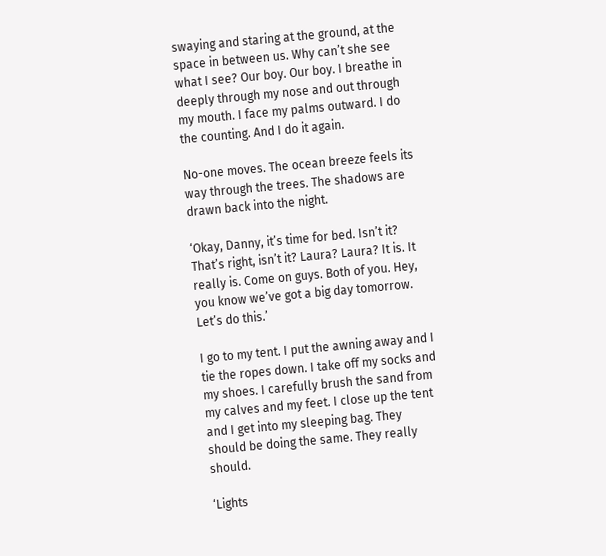swaying and staring at the ground, at the space in between us. Why can’t she see what I see? Our boy. Our boy. I breathe in deeply through my nose and out through my mouth. I face my palms outward. I do the counting. And I do it again.

No-one moves. The ocean breeze feels its way through the trees. The shadows are drawn back into the night.

‘Okay, Danny, it’s time for bed. Isn’t it? That’s right, isn’t it? Laura? Laura? It is. It really is. Come on guys. Both of you. Hey, you know we’ve got a big day tomorrow. Let’s do this.’

I go to my tent. I put the awning away and I tie the ropes down. I take off my socks and my shoes. I carefully brush the sand from my calves and my feet. I close up the tent and I get into my sleeping bag. They should be doing the same. They really should.

‘Lights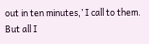out in ten minutes,’ I call to them. But all I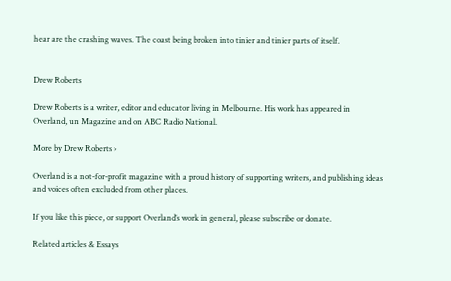hear are the crashing waves. The coast being broken into tinier and tinier parts of itself.


Drew Roberts

Drew Roberts is a writer, editor and educator living in Melbourne. His work has appeared in Overland, un Magazine and on ABC Radio National.

More by Drew Roberts ›

Overland is a not-for-profit magazine with a proud history of supporting writers, and publishing ideas and voices often excluded from other places.

If you like this piece, or support Overland’s work in general, please subscribe or donate.

Related articles & Essays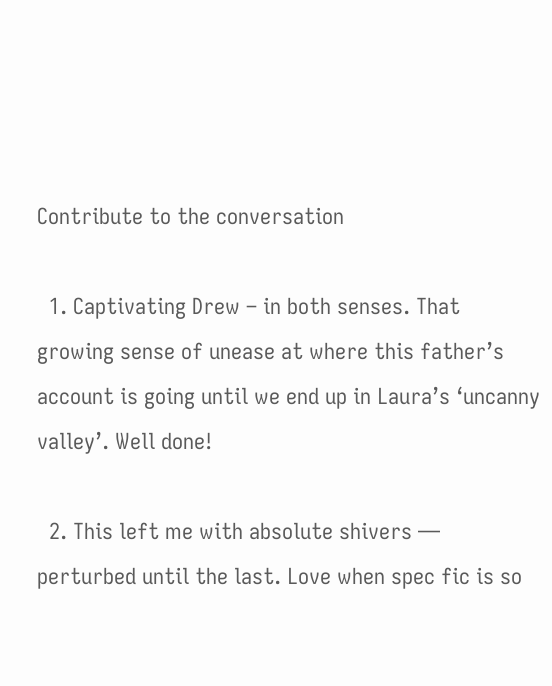Contribute to the conversation

  1. Captivating Drew – in both senses. That growing sense of unease at where this father’s account is going until we end up in Laura’s ‘uncanny valley’. Well done!

  2. This left me with absolute shivers — perturbed until the last. Love when spec fic is so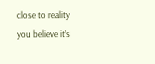close to reality you believe it’s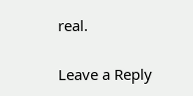real.

Leave a Reply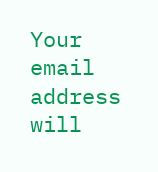Your email address will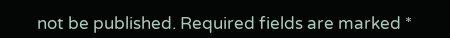not be published. Required fields are marked *